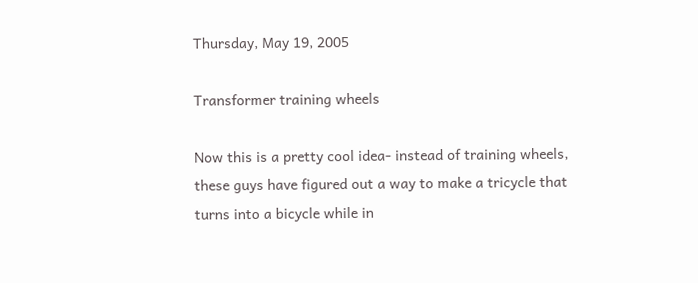Thursday, May 19, 2005

Transformer training wheels

Now this is a pretty cool idea- instead of training wheels, these guys have figured out a way to make a tricycle that turns into a bicycle while in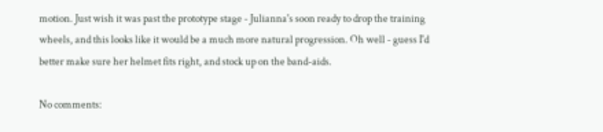motion. Just wish it was past the prototype stage - Julianna's soon ready to drop the training wheels, and this looks like it would be a much more natural progression. Oh well - guess I'd better make sure her helmet fits right, and stock up on the band-aids.

No comments: